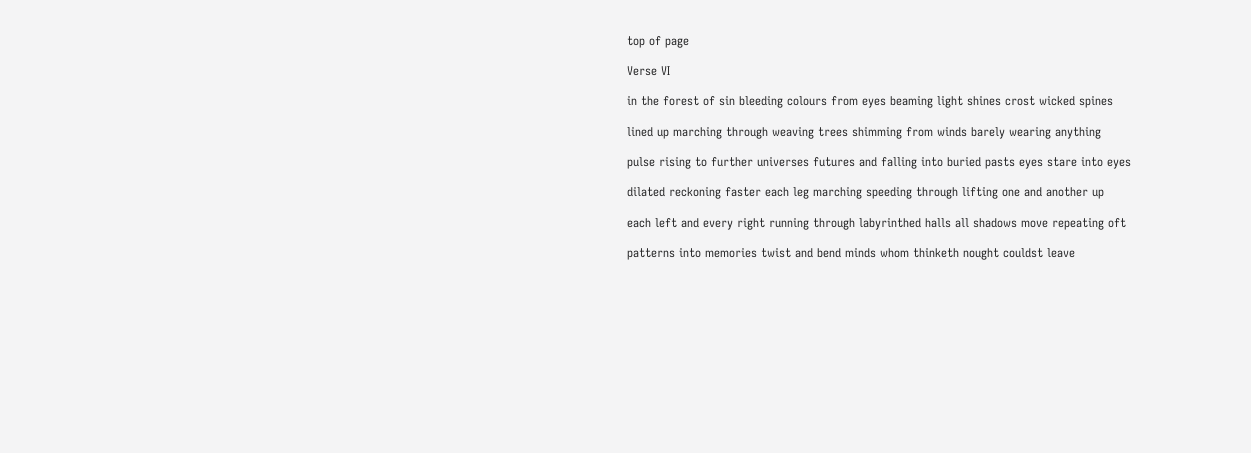top of page

Verse VI

in the forest of sin bleeding colours from eyes beaming light shines crost wicked spines

lined up marching through weaving trees shimming from winds barely wearing anything

pulse rising to further universes futures and falling into buried pasts eyes stare into eyes

dilated reckoning faster each leg marching speeding through lifting one and another up

each left and every right running through labyrinthed halls all shadows move repeating oft

patterns into memories twist and bend minds whom thinketh nought couldst leave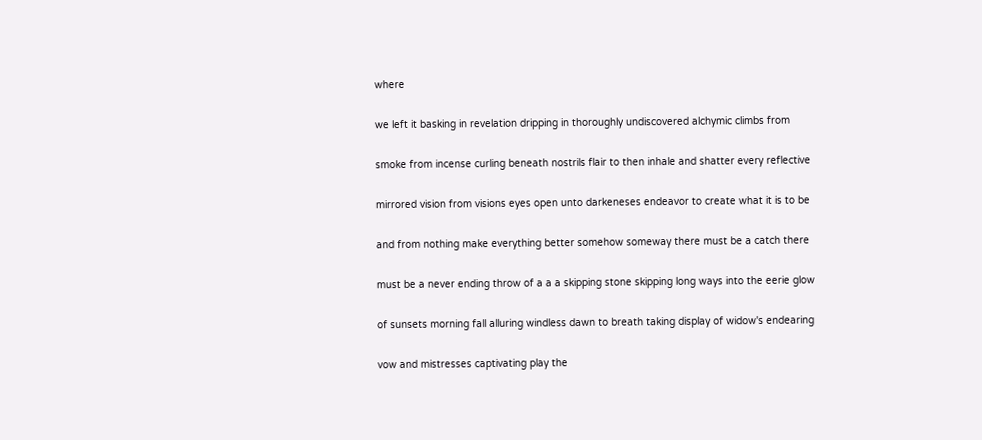where

we left it basking in revelation dripping in thoroughly undiscovered alchymic climbs from

smoke from incense curling beneath nostrils flair to then inhale and shatter every reflective

mirrored vision from visions eyes open unto darkeneses endeavor to create what it is to be

and from nothing make everything better somehow someway there must be a catch there

must be a never ending throw of a a a skipping stone skipping long ways into the eerie glow

of sunsets morning fall alluring windless dawn to breath taking display of widow's endearing

vow and mistresses captivating play the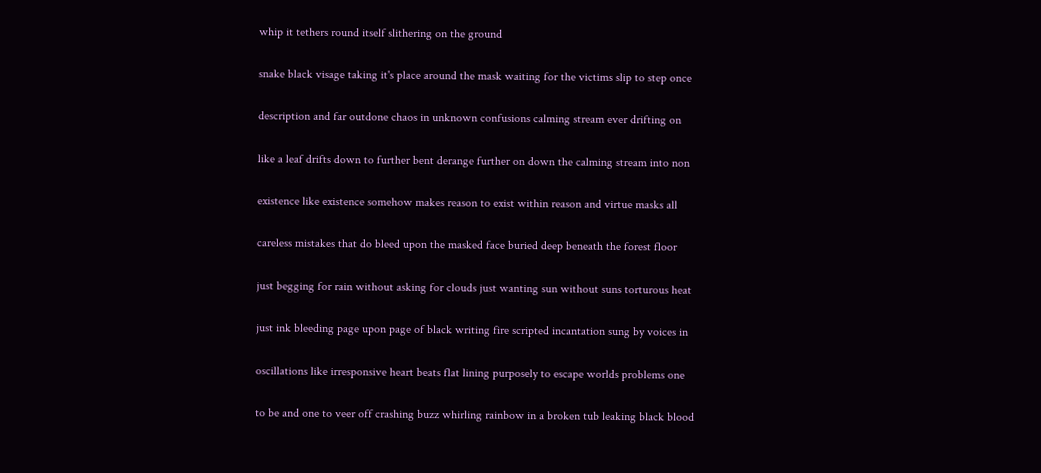whip it tethers round itself slithering on the ground

snake black visage taking it's place around the mask waiting for the victims slip to step once

description and far outdone chaos in unknown confusions calming stream ever drifting on

like a leaf drifts down to further bent derange further on down the calming stream into non

existence like existence somehow makes reason to exist within reason and virtue masks all

careless mistakes that do bleed upon the masked face buried deep beneath the forest floor

just begging for rain without asking for clouds just wanting sun without suns torturous heat

just ink bleeding page upon page of black writing fire scripted incantation sung by voices in

oscillations like irresponsive heart beats flat lining purposely to escape worlds problems one

to be and one to veer off crashing buzz whirling rainbow in a broken tub leaking black blood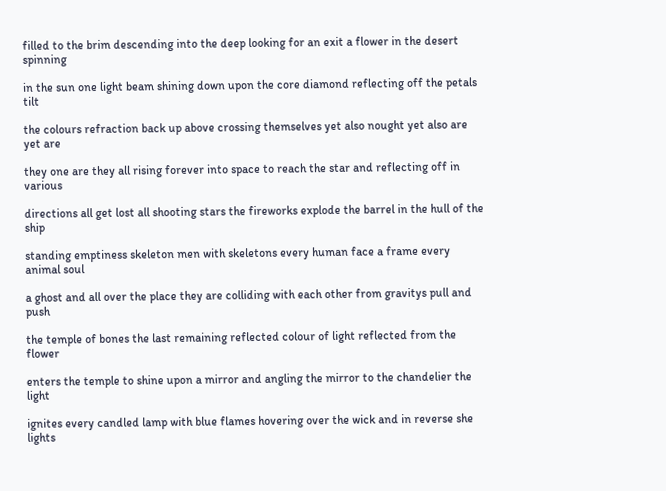filled to the brim descending into the deep looking for an exit a flower in the desert spinning

in the sun one light beam shining down upon the core diamond reflecting off the petals tilt

the colours refraction back up above crossing themselves yet also nought yet also are yet are

they one are they all rising forever into space to reach the star and reflecting off in various

directions all get lost all shooting stars the fireworks explode the barrel in the hull of the ship

standing emptiness skeleton men with skeletons every human face a frame every animal soul

a ghost and all over the place they are colliding with each other from gravitys pull and push

the temple of bones the last remaining reflected colour of light reflected from the flower

enters the temple to shine upon a mirror and angling the mirror to the chandelier the light

ignites every candled lamp with blue flames hovering over the wick and in reverse she lights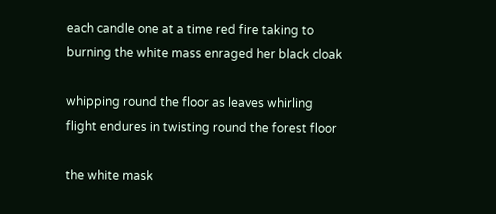each candle one at a time red fire taking to burning the white mass enraged her black cloak

whipping round the floor as leaves whirling flight endures in twisting round the forest floor

the white mask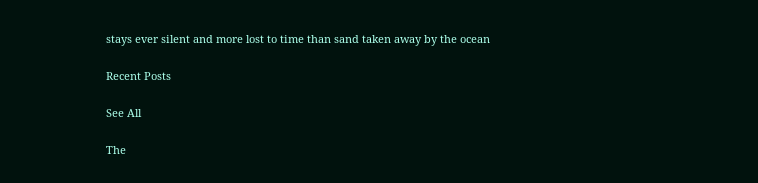stays ever silent and more lost to time than sand taken away by the ocean

Recent Posts

See All

The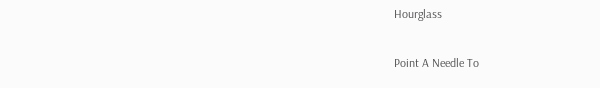Hourglass

Point A Needle To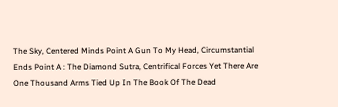The Sky, Centered Minds Point A Gun To My Head, Circumstantial Ends Point A : The Diamond Sutra, Centrifical Forces Yet There Are One Thousand Arms Tied Up In The Book Of The Dead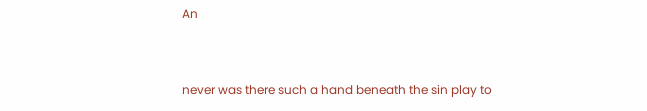An


never was there such a hand beneath the sin play to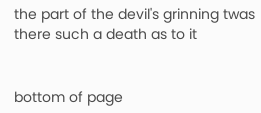the part of the devil's grinning twas there such a death as to it


bottom of page